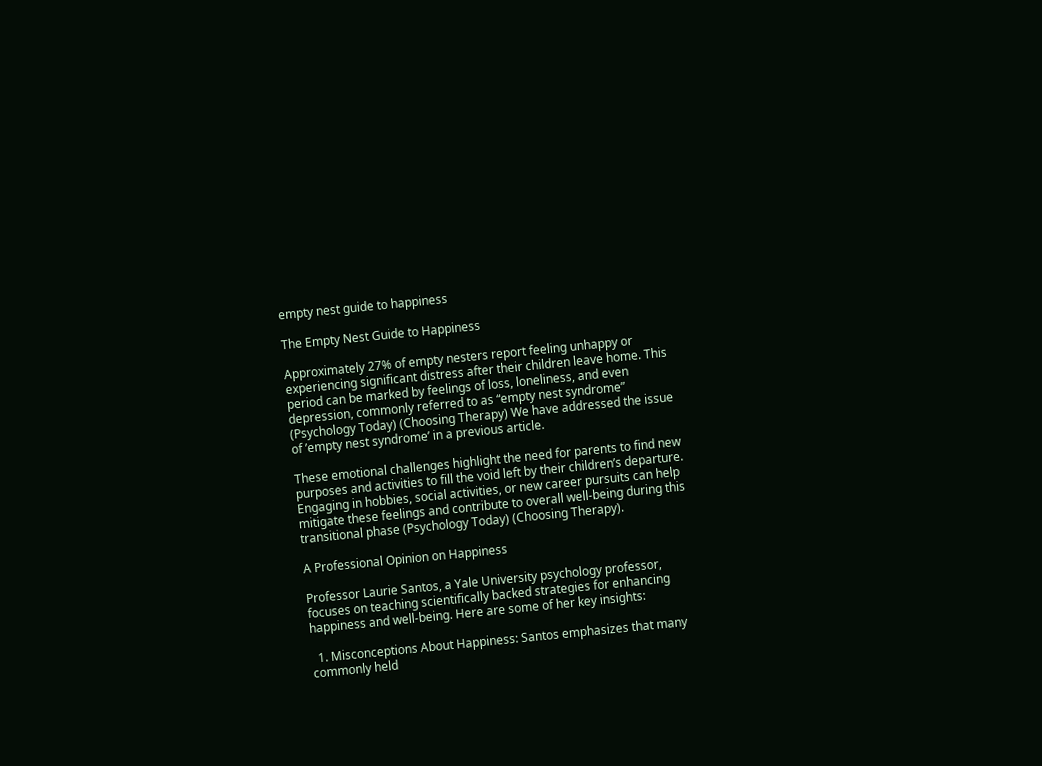empty nest guide to happiness

The Empty Nest Guide to Happiness

Approximately 27% of empty nesters report feeling unhappy or experiencing significant distress after their children leave home. This period can be marked by feelings of loss, loneliness, and even depression, commonly referred to as “empty nest syndrome” (Psychology Today) (Choosing Therapy) We have addressed the issue of ’empty nest syndrome’ in a previous article.

These emotional challenges highlight the need for parents to find new purposes and activities to fill the void left by their children’s departure. Engaging in hobbies, social activities, or new career pursuits can help mitigate these feelings and contribute to overall well-being during this transitional phase (Psychology Today) (Choosing Therapy).

A Professional Opinion on Happiness

Professor Laurie Santos, a Yale University psychology professor, focuses on teaching scientifically backed strategies for enhancing happiness and well-being. Here are some of her key insights:

  1. Misconceptions About Happiness: Santos emphasizes that many commonly held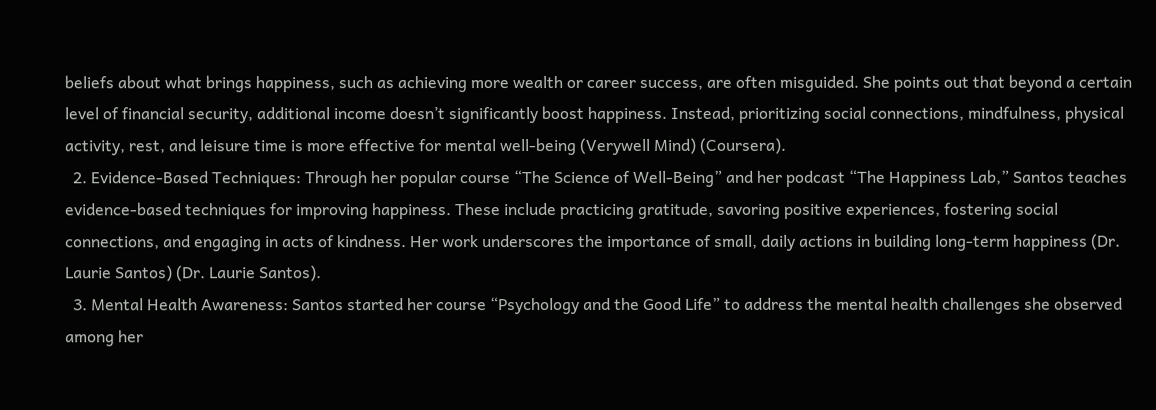beliefs about what brings happiness, such as achieving more wealth or career success, are often misguided. She points out that beyond a certain level of financial security, additional income doesn’t significantly boost happiness. Instead, prioritizing social connections, mindfulness, physical activity, rest, and leisure time is more effective for mental well-being (Verywell Mind) (Coursera).
  2. Evidence-Based Techniques: Through her popular course “The Science of Well-Being” and her podcast “The Happiness Lab,” Santos teaches evidence-based techniques for improving happiness. These include practicing gratitude, savoring positive experiences, fostering social connections, and engaging in acts of kindness. Her work underscores the importance of small, daily actions in building long-term happiness (Dr. Laurie Santos) (Dr. Laurie Santos).
  3. Mental Health Awareness: Santos started her course “Psychology and the Good Life” to address the mental health challenges she observed among her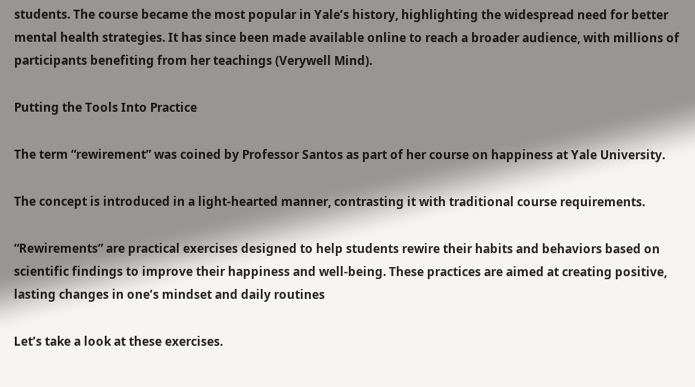students. The course became the most popular in Yale’s history, highlighting the widespread need for better mental health strategies. It has since been made available online to reach a broader audience, with millions of participants benefiting from her teachings (Verywell Mind).

Putting the Tools Into Practice

The term “rewirement” was coined by Professor Santos as part of her course on happiness at Yale University.

The concept is introduced in a light-hearted manner, contrasting it with traditional course requirements.

“Rewirements” are practical exercises designed to help students rewire their habits and behaviors based on scientific findings to improve their happiness and well-being. These practices are aimed at creating positive, lasting changes in one’s mindset and daily routines

Let’s take a look at these exercises.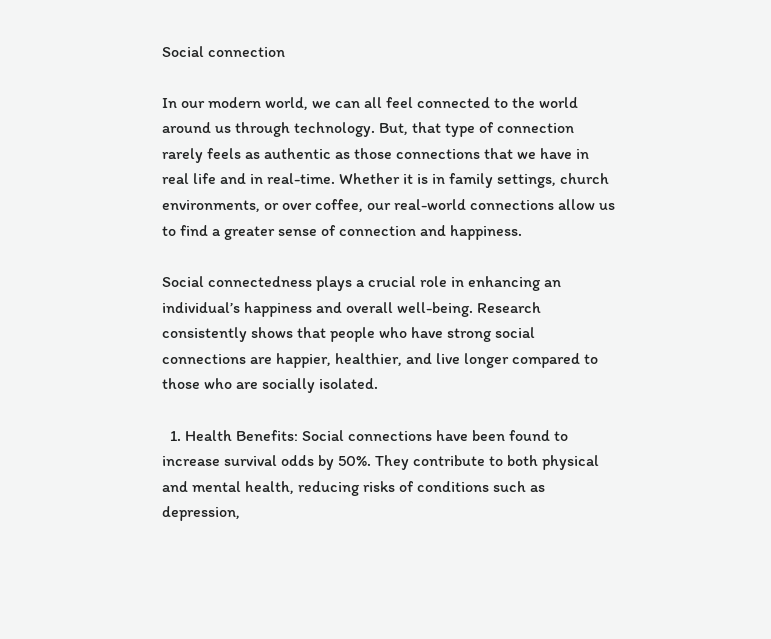Social connection

In our modern world, we can all feel connected to the world around us through technology. But, that type of connection rarely feels as authentic as those connections that we have in real life and in real-time. Whether it is in family settings, church environments, or over coffee, our real-world connections allow us to find a greater sense of connection and happiness.

Social connectedness plays a crucial role in enhancing an individual’s happiness and overall well-being. Research consistently shows that people who have strong social connections are happier, healthier, and live longer compared to those who are socially isolated.

  1. Health Benefits: Social connections have been found to increase survival odds by 50%. They contribute to both physical and mental health, reducing risks of conditions such as depression,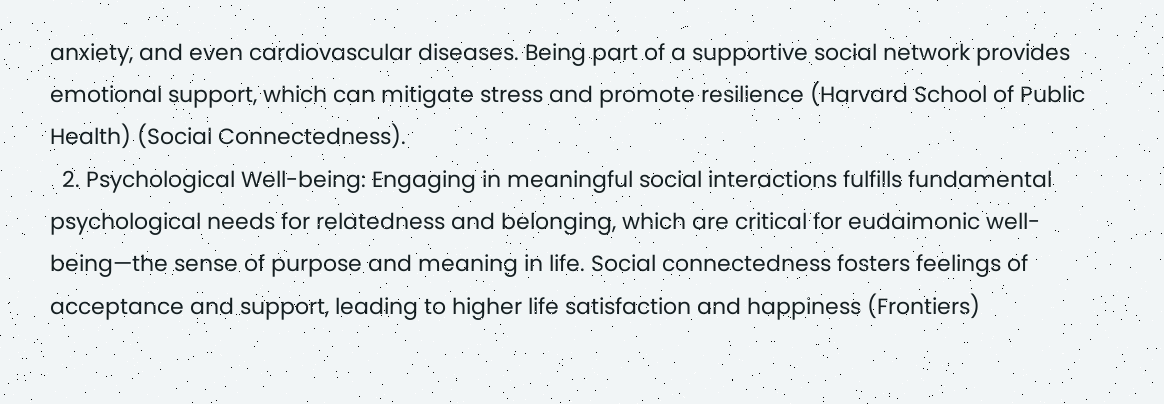anxiety, and even cardiovascular diseases. Being part of a supportive social network provides emotional support, which can mitigate stress and promote resilience (Harvard School of Public Health) (Social Connectedness).
  2. Psychological Well-being: Engaging in meaningful social interactions fulfills fundamental psychological needs for relatedness and belonging, which are critical for eudaimonic well-being—the sense of purpose and meaning in life. Social connectedness fosters feelings of acceptance and support, leading to higher life satisfaction and happiness (Frontiers)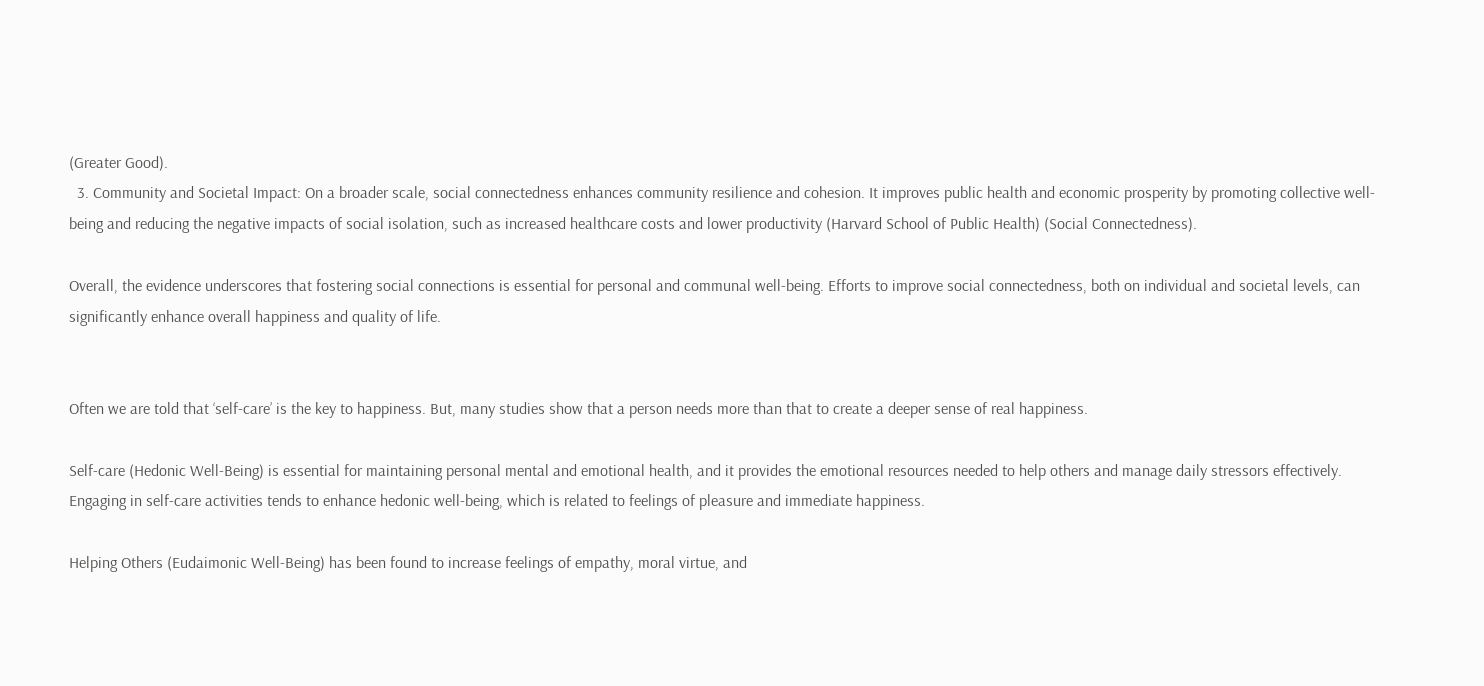(Greater Good).
  3. Community and Societal Impact: On a broader scale, social connectedness enhances community resilience and cohesion. It improves public health and economic prosperity by promoting collective well-being and reducing the negative impacts of social isolation, such as increased healthcare costs and lower productivity (Harvard School of Public Health) (Social Connectedness).

Overall, the evidence underscores that fostering social connections is essential for personal and communal well-being. Efforts to improve social connectedness, both on individual and societal levels, can significantly enhance overall happiness and quality of life.


Often we are told that ‘self-care’ is the key to happiness. But, many studies show that a person needs more than that to create a deeper sense of real happiness.

Self-care (Hedonic Well-Being) is essential for maintaining personal mental and emotional health, and it provides the emotional resources needed to help others and manage daily stressors effectively. Engaging in self-care activities tends to enhance hedonic well-being, which is related to feelings of pleasure and immediate happiness.

Helping Others (Eudaimonic Well-Being) has been found to increase feelings of empathy, moral virtue, and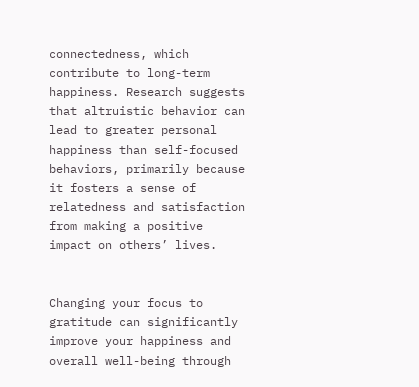connectedness, which contribute to long-term happiness. Research suggests that altruistic behavior can lead to greater personal happiness than self-focused behaviors, primarily because it fosters a sense of relatedness and satisfaction from making a positive impact on others’ lives.


Changing your focus to gratitude can significantly improve your happiness and overall well-being through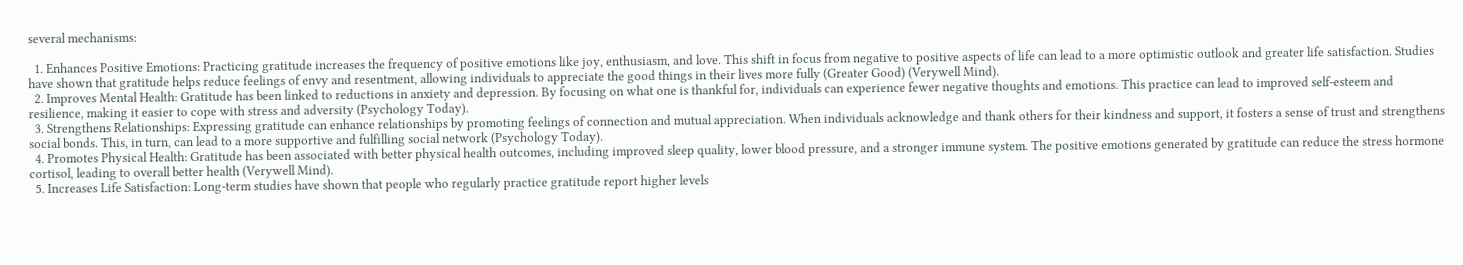several mechanisms:

  1. Enhances Positive Emotions: Practicing gratitude increases the frequency of positive emotions like joy, enthusiasm, and love. This shift in focus from negative to positive aspects of life can lead to a more optimistic outlook and greater life satisfaction. Studies have shown that gratitude helps reduce feelings of envy and resentment, allowing individuals to appreciate the good things in their lives more fully (Greater Good) (Verywell Mind).
  2. Improves Mental Health: Gratitude has been linked to reductions in anxiety and depression. By focusing on what one is thankful for, individuals can experience fewer negative thoughts and emotions. This practice can lead to improved self-esteem and resilience, making it easier to cope with stress and adversity (Psychology Today).
  3. Strengthens Relationships: Expressing gratitude can enhance relationships by promoting feelings of connection and mutual appreciation. When individuals acknowledge and thank others for their kindness and support, it fosters a sense of trust and strengthens social bonds. This, in turn, can lead to a more supportive and fulfilling social network (Psychology Today).
  4. Promotes Physical Health: Gratitude has been associated with better physical health outcomes, including improved sleep quality, lower blood pressure, and a stronger immune system. The positive emotions generated by gratitude can reduce the stress hormone cortisol, leading to overall better health (Verywell Mind).
  5. Increases Life Satisfaction: Long-term studies have shown that people who regularly practice gratitude report higher levels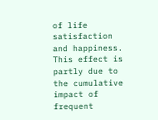of life satisfaction and happiness. This effect is partly due to the cumulative impact of frequent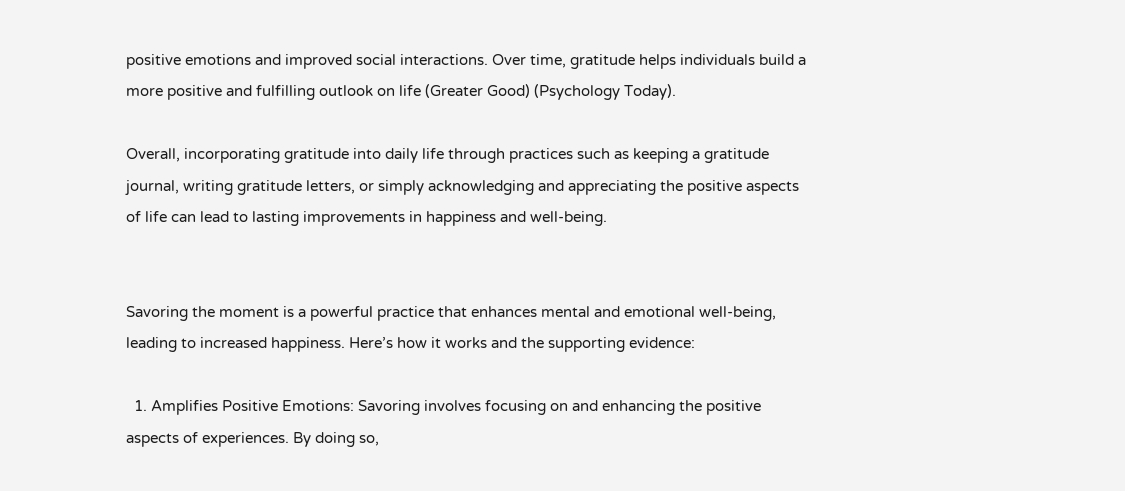positive emotions and improved social interactions. Over time, gratitude helps individuals build a more positive and fulfilling outlook on life (Greater Good) (Psychology Today).

Overall, incorporating gratitude into daily life through practices such as keeping a gratitude journal, writing gratitude letters, or simply acknowledging and appreciating the positive aspects of life can lead to lasting improvements in happiness and well-being.


Savoring the moment is a powerful practice that enhances mental and emotional well-being, leading to increased happiness. Here’s how it works and the supporting evidence:

  1. Amplifies Positive Emotions: Savoring involves focusing on and enhancing the positive aspects of experiences. By doing so,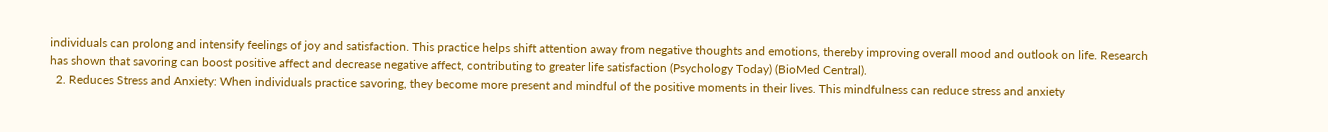individuals can prolong and intensify feelings of joy and satisfaction. This practice helps shift attention away from negative thoughts and emotions, thereby improving overall mood and outlook on life. Research has shown that savoring can boost positive affect and decrease negative affect, contributing to greater life satisfaction (Psychology Today) (BioMed Central).
  2. Reduces Stress and Anxiety: When individuals practice savoring, they become more present and mindful of the positive moments in their lives. This mindfulness can reduce stress and anxiety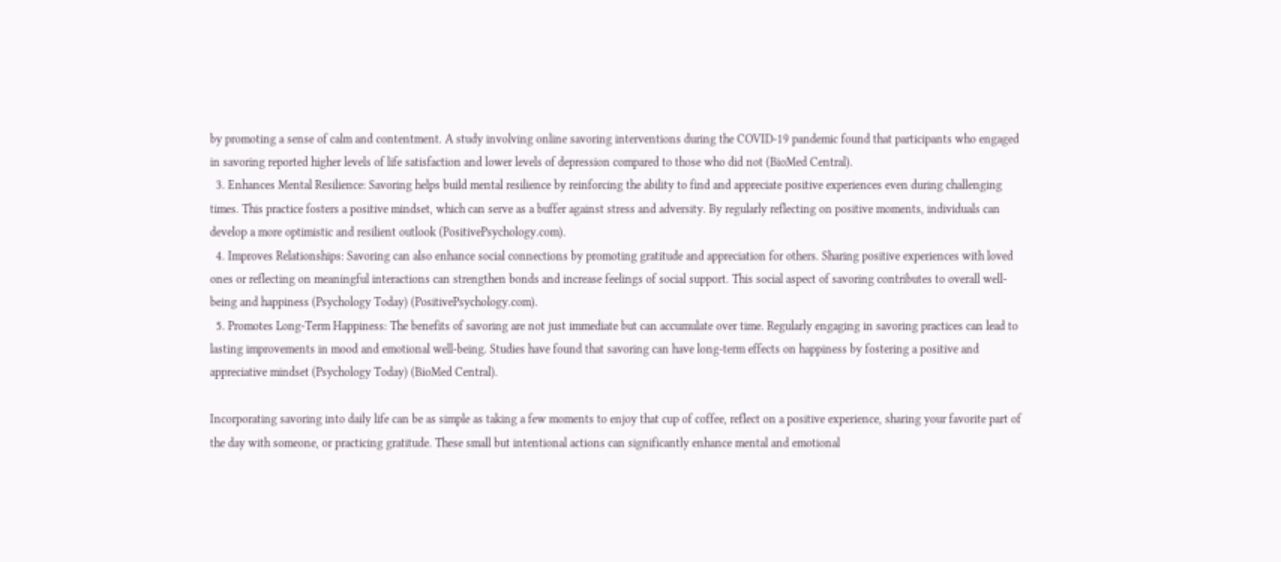by promoting a sense of calm and contentment. A study involving online savoring interventions during the COVID-19 pandemic found that participants who engaged in savoring reported higher levels of life satisfaction and lower levels of depression compared to those who did not (BioMed Central).
  3. Enhances Mental Resilience: Savoring helps build mental resilience by reinforcing the ability to find and appreciate positive experiences even during challenging times. This practice fosters a positive mindset, which can serve as a buffer against stress and adversity. By regularly reflecting on positive moments, individuals can develop a more optimistic and resilient outlook (PositivePsychology.com).
  4. Improves Relationships: Savoring can also enhance social connections by promoting gratitude and appreciation for others. Sharing positive experiences with loved ones or reflecting on meaningful interactions can strengthen bonds and increase feelings of social support. This social aspect of savoring contributes to overall well-being and happiness (Psychology Today) (PositivePsychology.com).
  5. Promotes Long-Term Happiness: The benefits of savoring are not just immediate but can accumulate over time. Regularly engaging in savoring practices can lead to lasting improvements in mood and emotional well-being. Studies have found that savoring can have long-term effects on happiness by fostering a positive and appreciative mindset (Psychology Today) (BioMed Central).

Incorporating savoring into daily life can be as simple as taking a few moments to enjoy that cup of coffee, reflect on a positive experience, sharing your favorite part of the day with someone, or practicing gratitude. These small but intentional actions can significantly enhance mental and emotional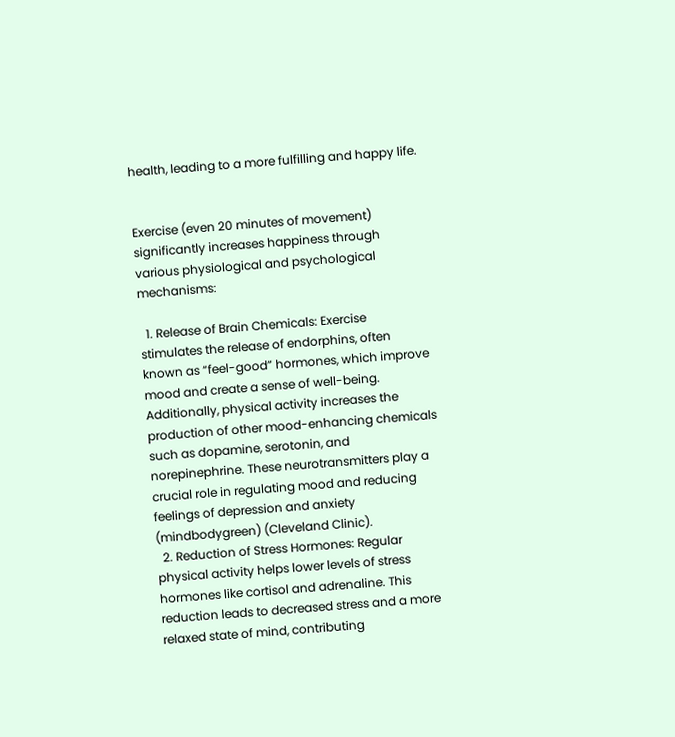health, leading to a more fulfilling and happy life.


Exercise (even 20 minutes of movement) significantly increases happiness through various physiological and psychological mechanisms:

  1. Release of Brain Chemicals: Exercise stimulates the release of endorphins, often known as “feel-good” hormones, which improve mood and create a sense of well-being. Additionally, physical activity increases the production of other mood-enhancing chemicals such as dopamine, serotonin, and norepinephrine. These neurotransmitters play a crucial role in regulating mood and reducing feelings of depression and anxiety (mindbodygreen) (Cleveland Clinic).
  2. Reduction of Stress Hormones: Regular physical activity helps lower levels of stress hormones like cortisol and adrenaline. This reduction leads to decreased stress and a more relaxed state of mind, contributing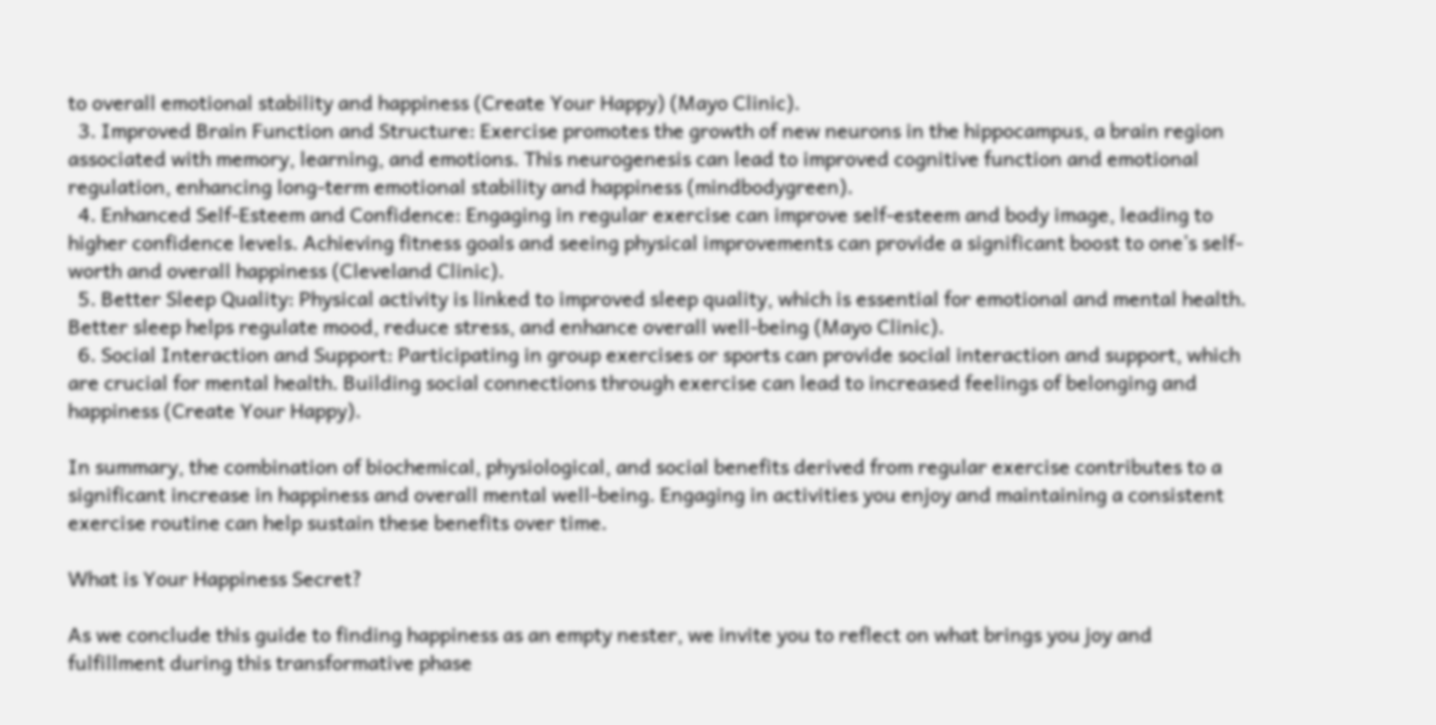to overall emotional stability and happiness (Create Your Happy) (Mayo Clinic).
  3. Improved Brain Function and Structure: Exercise promotes the growth of new neurons in the hippocampus, a brain region associated with memory, learning, and emotions. This neurogenesis can lead to improved cognitive function and emotional regulation, enhancing long-term emotional stability and happiness (mindbodygreen).
  4. Enhanced Self-Esteem and Confidence: Engaging in regular exercise can improve self-esteem and body image, leading to higher confidence levels. Achieving fitness goals and seeing physical improvements can provide a significant boost to one’s self-worth and overall happiness (Cleveland Clinic).
  5. Better Sleep Quality: Physical activity is linked to improved sleep quality, which is essential for emotional and mental health. Better sleep helps regulate mood, reduce stress, and enhance overall well-being (Mayo Clinic).
  6. Social Interaction and Support: Participating in group exercises or sports can provide social interaction and support, which are crucial for mental health. Building social connections through exercise can lead to increased feelings of belonging and happiness (Create Your Happy).

In summary, the combination of biochemical, physiological, and social benefits derived from regular exercise contributes to a significant increase in happiness and overall mental well-being. Engaging in activities you enjoy and maintaining a consistent exercise routine can help sustain these benefits over time.

What is Your Happiness Secret?

As we conclude this guide to finding happiness as an empty nester, we invite you to reflect on what brings you joy and fulfillment during this transformative phase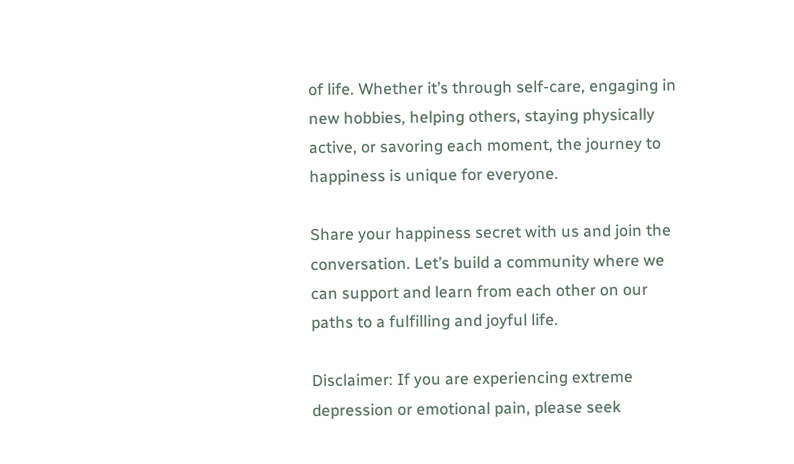of life. Whether it’s through self-care, engaging in new hobbies, helping others, staying physically active, or savoring each moment, the journey to happiness is unique for everyone.

Share your happiness secret with us and join the conversation. Let’s build a community where we can support and learn from each other on our paths to a fulfilling and joyful life.

Disclaimer: If you are experiencing extreme depression or emotional pain, please seek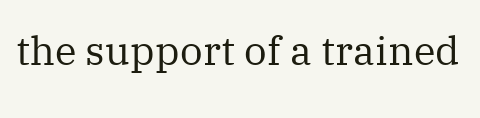the support of a trained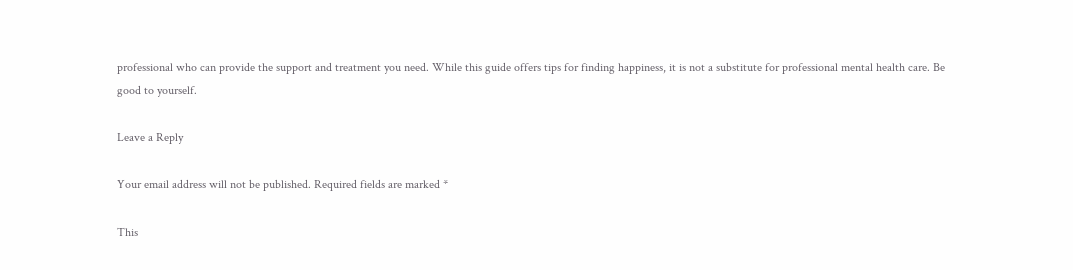professional who can provide the support and treatment you need. While this guide offers tips for finding happiness, it is not a substitute for professional mental health care. Be good to yourself.

Leave a Reply

Your email address will not be published. Required fields are marked *

This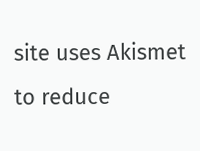site uses Akismet to reduce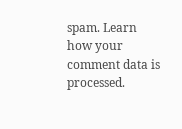spam. Learn how your comment data is processed.